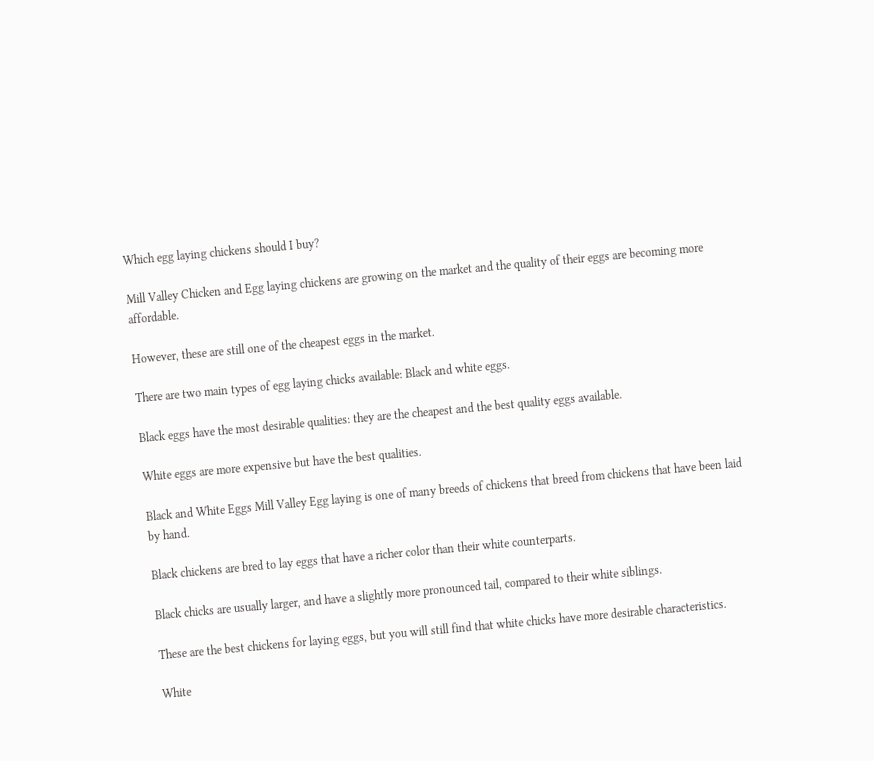Which egg laying chickens should I buy?

Mill Valley Chicken and Egg laying chickens are growing on the market and the quality of their eggs are becoming more affordable.

However, these are still one of the cheapest eggs in the market.

There are two main types of egg laying chicks available: Black and white eggs.

Black eggs have the most desirable qualities: they are the cheapest and the best quality eggs available.

White eggs are more expensive but have the best qualities.

Black and White Eggs Mill Valley Egg laying is one of many breeds of chickens that breed from chickens that have been laid by hand.

Black chickens are bred to lay eggs that have a richer color than their white counterparts.

Black chicks are usually larger, and have a slightly more pronounced tail, compared to their white siblings.

These are the best chickens for laying eggs, but you will still find that white chicks have more desirable characteristics.

White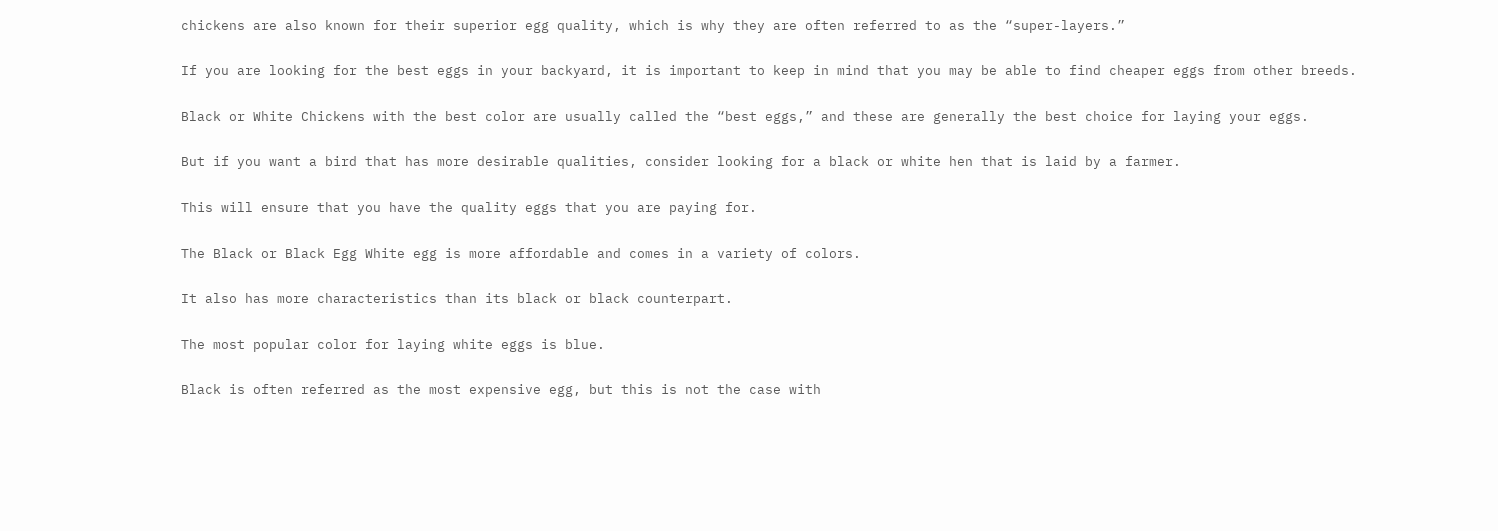chickens are also known for their superior egg quality, which is why they are often referred to as the “super-layers.”

If you are looking for the best eggs in your backyard, it is important to keep in mind that you may be able to find cheaper eggs from other breeds.

Black or White Chickens with the best color are usually called the “best eggs,” and these are generally the best choice for laying your eggs.

But if you want a bird that has more desirable qualities, consider looking for a black or white hen that is laid by a farmer.

This will ensure that you have the quality eggs that you are paying for.

The Black or Black Egg White egg is more affordable and comes in a variety of colors.

It also has more characteristics than its black or black counterpart.

The most popular color for laying white eggs is blue.

Black is often referred as the most expensive egg, but this is not the case with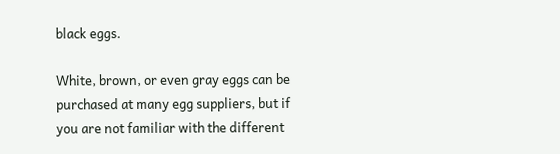black eggs.

White, brown, or even gray eggs can be purchased at many egg suppliers, but if you are not familiar with the different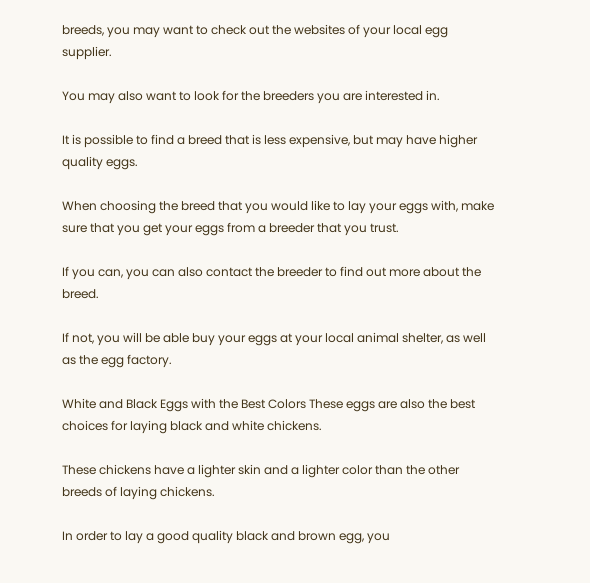breeds, you may want to check out the websites of your local egg supplier.

You may also want to look for the breeders you are interested in.

It is possible to find a breed that is less expensive, but may have higher quality eggs.

When choosing the breed that you would like to lay your eggs with, make sure that you get your eggs from a breeder that you trust.

If you can, you can also contact the breeder to find out more about the breed.

If not, you will be able buy your eggs at your local animal shelter, as well as the egg factory.

White and Black Eggs with the Best Colors These eggs are also the best choices for laying black and white chickens.

These chickens have a lighter skin and a lighter color than the other breeds of laying chickens.

In order to lay a good quality black and brown egg, you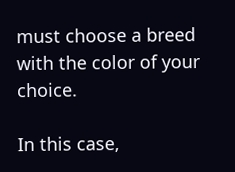must choose a breed with the color of your choice.

In this case,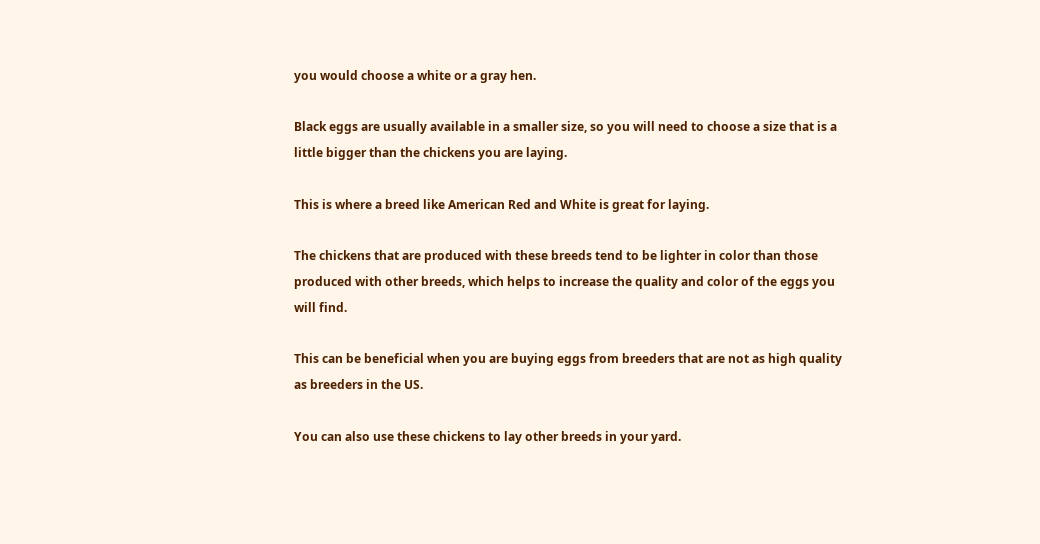you would choose a white or a gray hen.

Black eggs are usually available in a smaller size, so you will need to choose a size that is a little bigger than the chickens you are laying.

This is where a breed like American Red and White is great for laying.

The chickens that are produced with these breeds tend to be lighter in color than those produced with other breeds, which helps to increase the quality and color of the eggs you will find.

This can be beneficial when you are buying eggs from breeders that are not as high quality as breeders in the US.

You can also use these chickens to lay other breeds in your yard.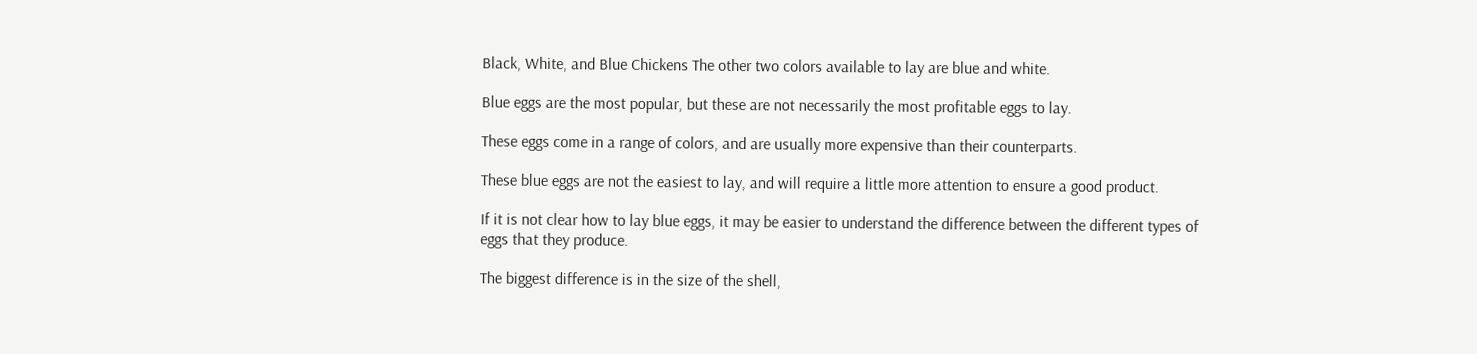Black, White, and Blue Chickens The other two colors available to lay are blue and white.

Blue eggs are the most popular, but these are not necessarily the most profitable eggs to lay.

These eggs come in a range of colors, and are usually more expensive than their counterparts.

These blue eggs are not the easiest to lay, and will require a little more attention to ensure a good product.

If it is not clear how to lay blue eggs, it may be easier to understand the difference between the different types of eggs that they produce.

The biggest difference is in the size of the shell,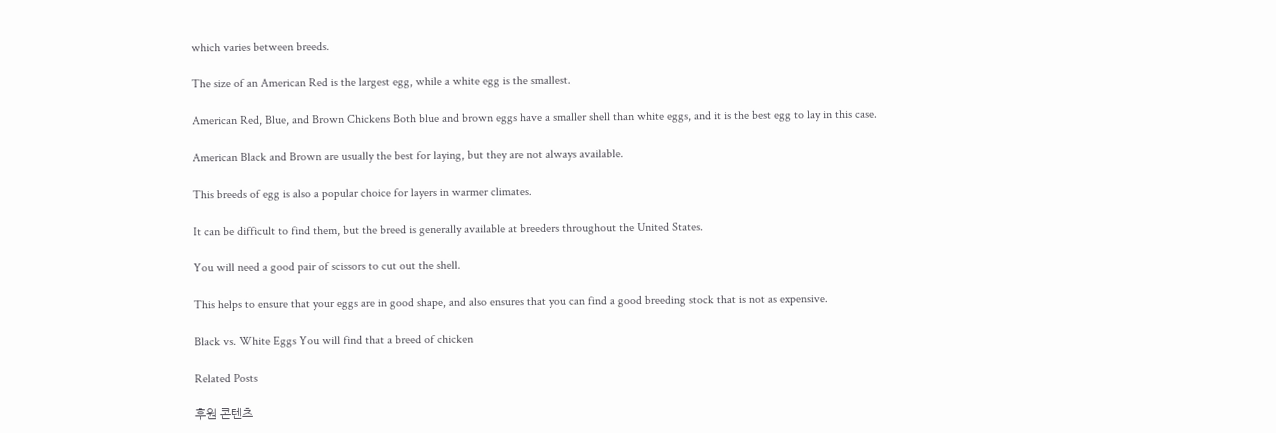which varies between breeds.

The size of an American Red is the largest egg, while a white egg is the smallest.

American Red, Blue, and Brown Chickens Both blue and brown eggs have a smaller shell than white eggs, and it is the best egg to lay in this case.

American Black and Brown are usually the best for laying, but they are not always available.

This breeds of egg is also a popular choice for layers in warmer climates.

It can be difficult to find them, but the breed is generally available at breeders throughout the United States.

You will need a good pair of scissors to cut out the shell.

This helps to ensure that your eggs are in good shape, and also ensures that you can find a good breeding stock that is not as expensive.

Black vs. White Eggs You will find that a breed of chicken

Related Posts

후원 콘텐츠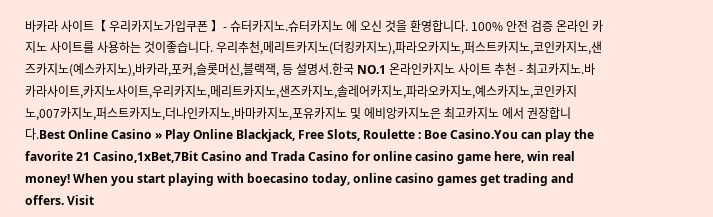바카라 사이트【 우리카지노가입쿠폰 】- 슈터카지노.슈터카지노 에 오신 것을 환영합니다. 100% 안전 검증 온라인 카지노 사이트를 사용하는 것이좋습니다. 우리추천,메리트카지노(더킹카지노),파라오카지노,퍼스트카지노,코인카지노,샌즈카지노(예스카지노),바카라,포커,슬롯머신,블랙잭, 등 설명서.한국 NO.1 온라인카지노 사이트 추천 - 최고카지노.바카라사이트,카지노사이트,우리카지노,메리트카지노,샌즈카지노,솔레어카지노,파라오카지노,예스카지노,코인카지노,007카지노,퍼스트카지노,더나인카지노,바마카지노,포유카지노 및 에비앙카지노은 최고카지노 에서 권장합니다.Best Online Casino » Play Online Blackjack, Free Slots, Roulette : Boe Casino.You can play the favorite 21 Casino,1xBet,7Bit Casino and Trada Casino for online casino game here, win real money! When you start playing with boecasino today, online casino games get trading and offers. Visit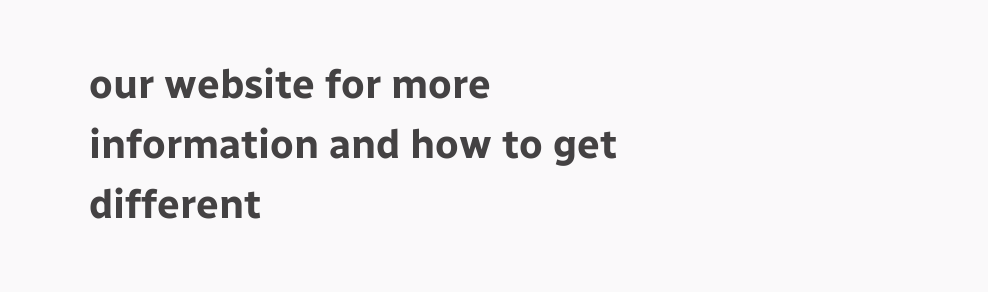our website for more information and how to get different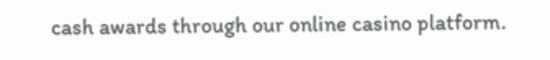cash awards through our online casino platform.